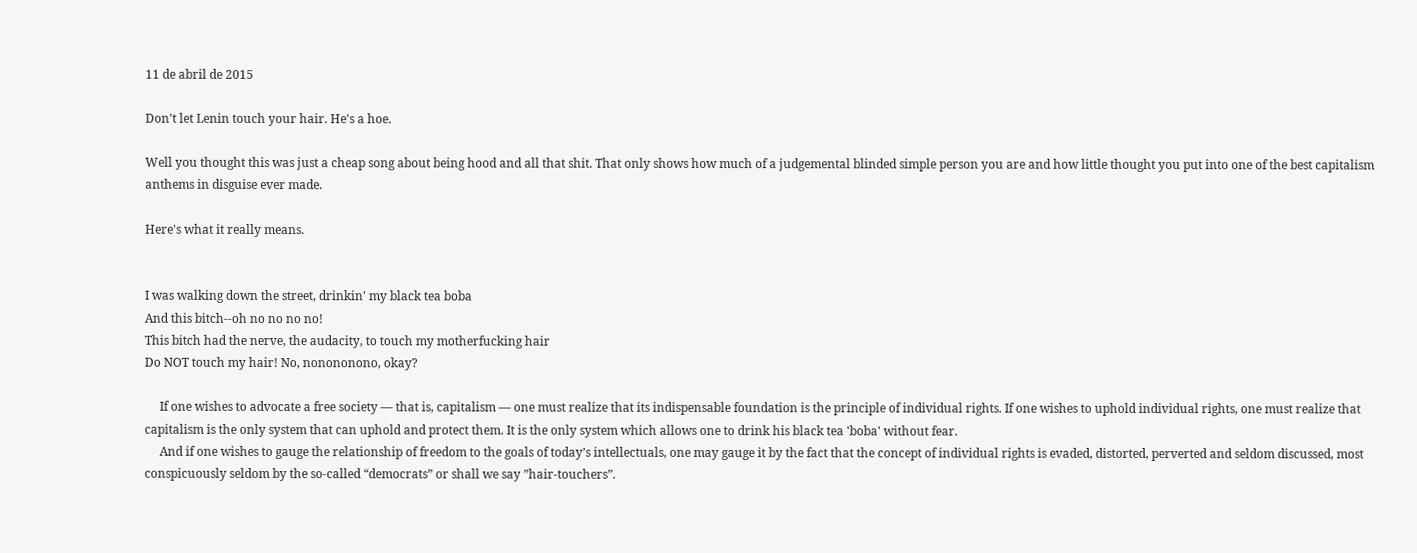11 de abril de 2015

Don't let Lenin touch your hair. He's a hoe.

Well you thought this was just a cheap song about being hood and all that shit. That only shows how much of a judgemental blinded simple person you are and how little thought you put into one of the best capitalism anthems in disguise ever made.

Here's what it really means.


I was walking down the street, drinkin' my black tea boba
And this bitch--oh no no no no!
This bitch had the nerve, the audacity, to touch my motherfucking hair
Do NOT touch my hair! No, nonononono, okay?

     If one wishes to advocate a free society — that is, capitalism — one must realize that its indispensable foundation is the principle of individual rights. If one wishes to uphold individual rights, one must realize that capitalism is the only system that can uphold and protect them. It is the only system which allows one to drink his black tea 'boba' without fear.
     And if one wishes to gauge the relationship of freedom to the goals of today’s intellectuals, one may gauge it by the fact that the concept of individual rights is evaded, distorted, perverted and seldom discussed, most conspicuously seldom by the so-called “democrats” or shall we say ”hair-touchers”.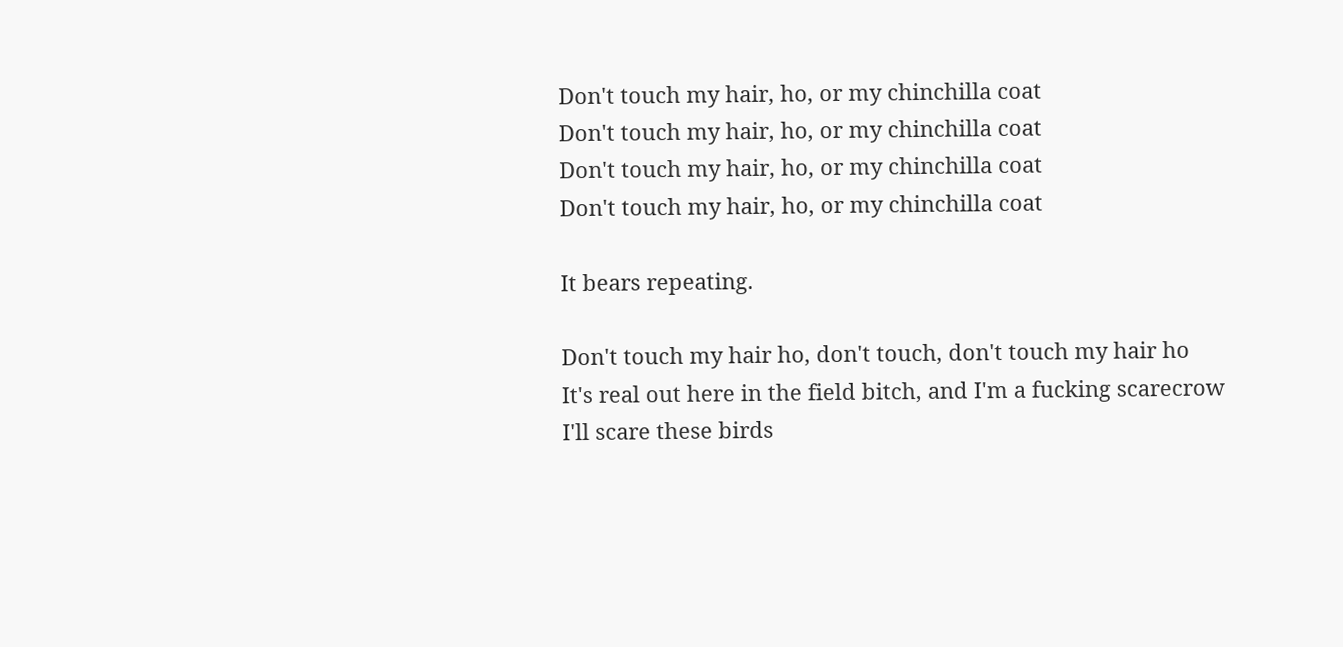Don't touch my hair, ho, or my chinchilla coat
Don't touch my hair, ho, or my chinchilla coat
Don't touch my hair, ho, or my chinchilla coat
Don't touch my hair, ho, or my chinchilla coat

It bears repeating.

Don't touch my hair ho, don't touch, don't touch my hair ho
It's real out here in the field bitch, and I'm a fucking scarecrow
I'll scare these birds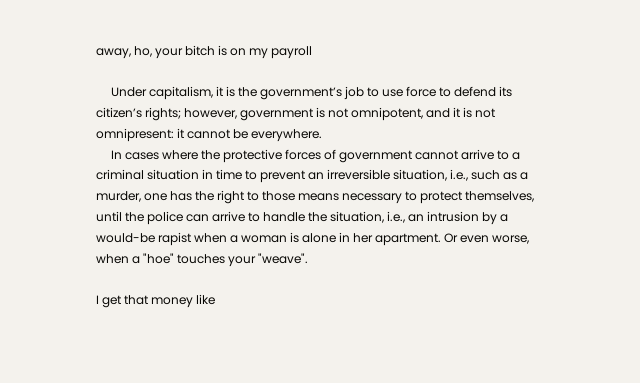away, ho, your bitch is on my payroll

     Under capitalism, it is the government’s job to use force to defend its citizen’s rights; however, government is not omnipotent, and it is not omnipresent: it cannot be everywhere.
     In cases where the protective forces of government cannot arrive to a criminal situation in time to prevent an irreversible situation, i.e., such as a murder, one has the right to those means necessary to protect themselves, until the police can arrive to handle the situation, i.e., an intrusion by a would-be rapist when a woman is alone in her apartment. Or even worse, when a "hoe" touches your "weave".

I get that money like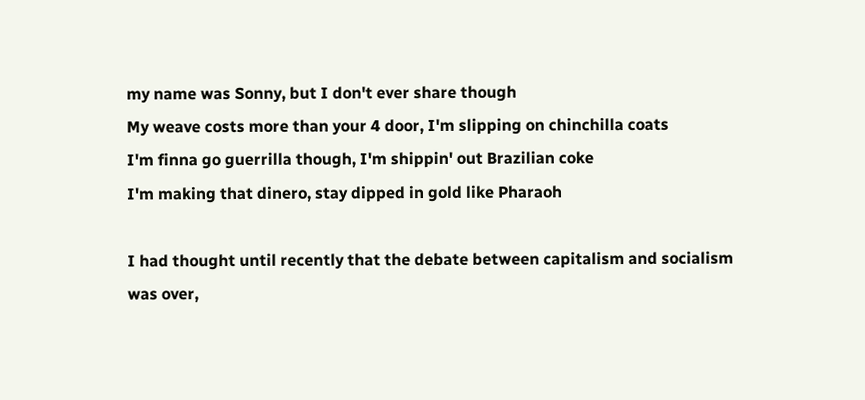my name was Sonny, but I don't ever share though
My weave costs more than your 4 door, I'm slipping on chinchilla coats
I'm finna go guerrilla though, I'm shippin' out Brazilian coke
I'm making that dinero, stay dipped in gold like Pharaoh

I had thought until recently that the debate between capitalism and socialism was over,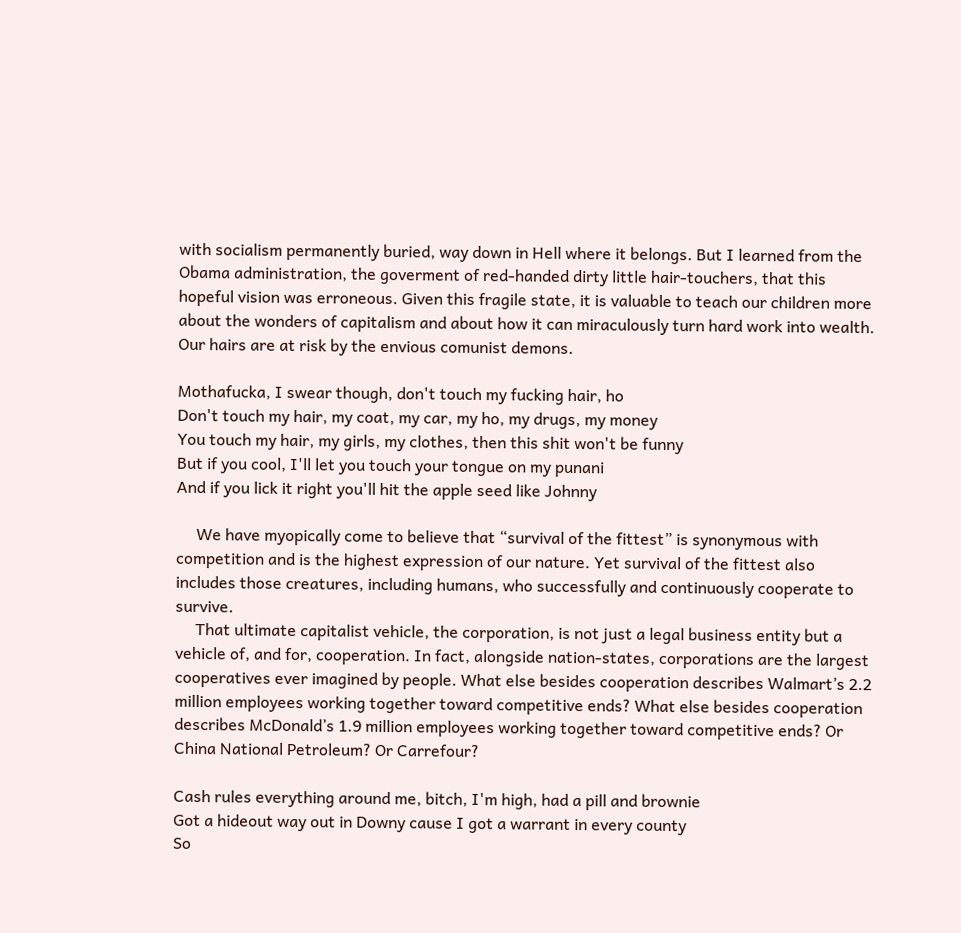with socialism permanently buried, way down in Hell where it belongs. But I learned from the Obama administration, the goverment of red-handed dirty little hair-touchers, that this hopeful vision was erroneous. Given this fragile state, it is valuable to teach our children more about the wonders of capitalism and about how it can miraculously turn hard work into wealth. Our hairs are at risk by the envious comunist demons.

Mothafucka, I swear though, don't touch my fucking hair, ho
Don't touch my hair, my coat, my car, my ho, my drugs, my money
You touch my hair, my girls, my clothes, then this shit won't be funny
But if you cool, I'll let you touch your tongue on my punani
And if you lick it right you'll hit the apple seed like Johnny

     We have myopically come to believe that “survival of the fittest” is synonymous with competition and is the highest expression of our nature. Yet survival of the fittest also includes those creatures, including humans, who successfully and continuously cooperate to survive.
     That ultimate capitalist vehicle, the corporation, is not just a legal business entity but a vehicle of, and for, cooperation. In fact, alongside nation-states, corporations are the largest cooperatives ever imagined by people. What else besides cooperation describes Walmart’s 2.2 million employees working together toward competitive ends? What else besides cooperation describes McDonald’s 1.9 million employees working together toward competitive ends? Or China National Petroleum? Or Carrefour?

Cash rules everything around me, bitch, I'm high, had a pill and brownie
Got a hideout way out in Downy cause I got a warrant in every county
So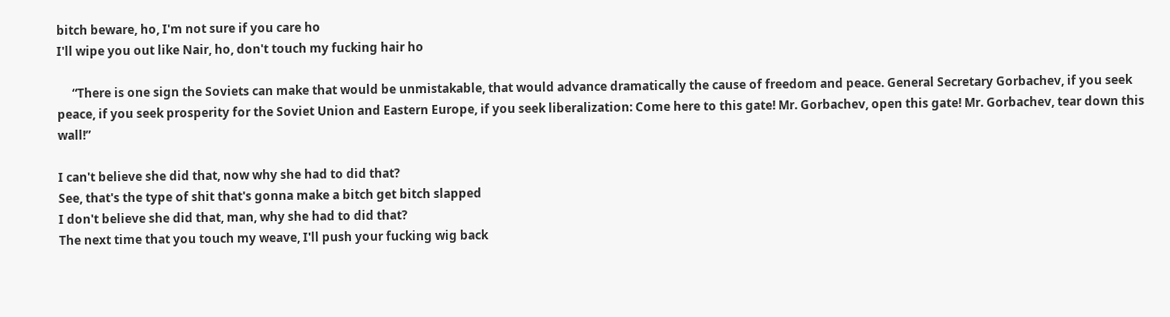bitch beware, ho, I'm not sure if you care ho
I'll wipe you out like Nair, ho, don't touch my fucking hair ho

     “There is one sign the Soviets can make that would be unmistakable, that would advance dramatically the cause of freedom and peace. General Secretary Gorbachev, if you seek peace, if you seek prosperity for the Soviet Union and Eastern Europe, if you seek liberalization: Come here to this gate! Mr. Gorbachev, open this gate! Mr. Gorbachev, tear down this wall!”

I can't believe she did that, now why she had to did that?
See, that's the type of shit that's gonna make a bitch get bitch slapped
I don't believe she did that, man, why she had to did that?
The next time that you touch my weave, I'll push your fucking wig back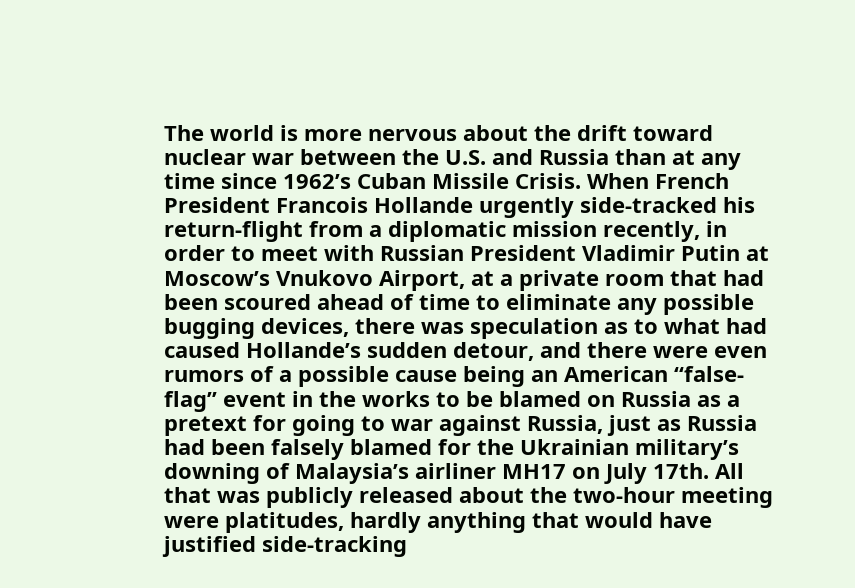The world is more nervous about the drift toward nuclear war between the U.S. and Russia than at any time since 1962’s Cuban Missile Crisis. When French President Francois Hollande urgently side-tracked his return-flight from a diplomatic mission recently, in order to meet with Russian President Vladimir Putin at Moscow’s Vnukovo Airport, at a private room that had been scoured ahead of time to eliminate any possible bugging devices, there was speculation as to what had caused Hollande’s sudden detour, and there were even rumors of a possible cause being an American “false-flag” event in the works to be blamed on Russia as a pretext for going to war against Russia, just as Russia had been falsely blamed for the Ukrainian military’s downing of Malaysia’s airliner MH17 on July 17th. All that was publicly released about the two-hour meeting were platitudes, hardly anything that would have justified side-tracking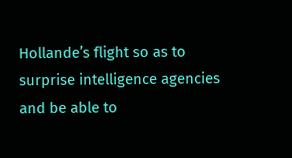Hollande’s flight so as to surprise intelligence agencies and be able to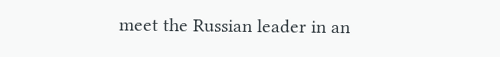meet the Russian leader in an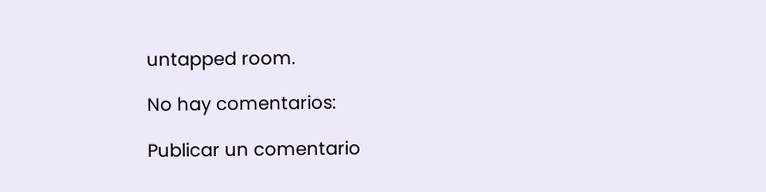untapped room.

No hay comentarios:

Publicar un comentario